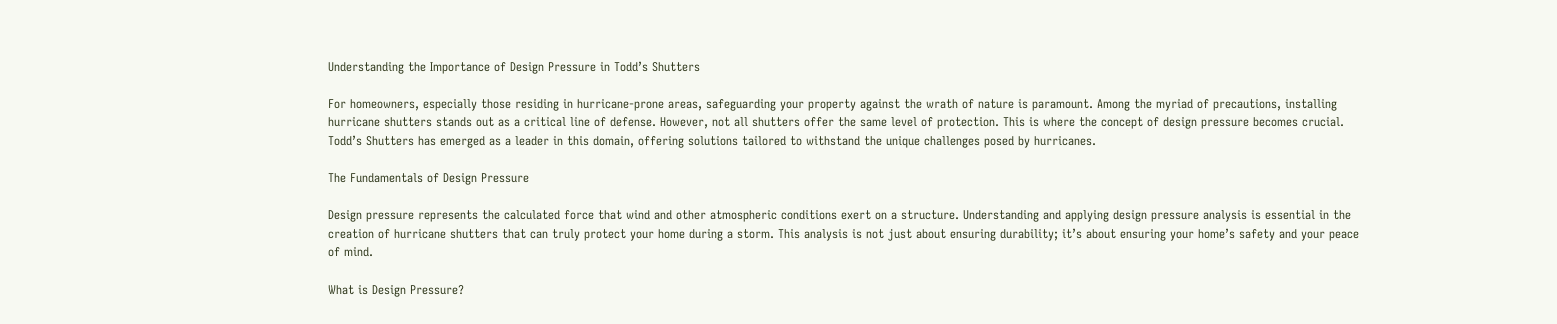Understanding the Importance of Design Pressure in Todd’s Shutters

For homeowners, especially those residing in hurricane-prone areas, safeguarding your property against the wrath of nature is paramount. Among the myriad of precautions, installing hurricane shutters stands out as a critical line of defense. However, not all shutters offer the same level of protection. This is where the concept of design pressure becomes crucial. Todd’s Shutters has emerged as a leader in this domain, offering solutions tailored to withstand the unique challenges posed by hurricanes.

The Fundamentals of Design Pressure

Design pressure represents the calculated force that wind and other atmospheric conditions exert on a structure. Understanding and applying design pressure analysis is essential in the creation of hurricane shutters that can truly protect your home during a storm. This analysis is not just about ensuring durability; it’s about ensuring your home’s safety and your peace of mind.

What is Design Pressure?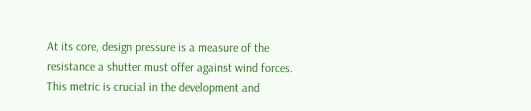At its core, design pressure is a measure of the resistance a shutter must offer against wind forces. This metric is crucial in the development and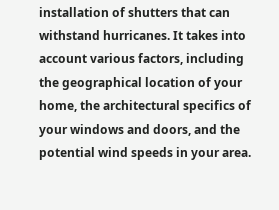installation of shutters that can withstand hurricanes. It takes into account various factors, including the geographical location of your home, the architectural specifics of your windows and doors, and the potential wind speeds in your area.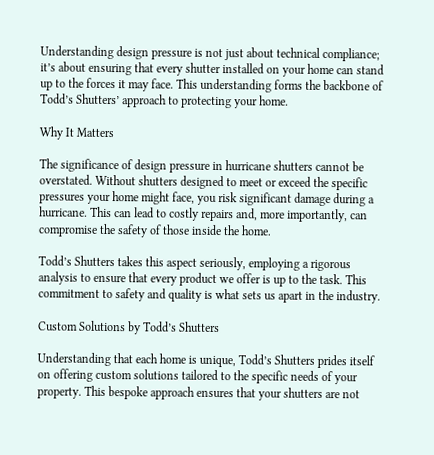Understanding design pressure is not just about technical compliance; it’s about ensuring that every shutter installed on your home can stand up to the forces it may face. This understanding forms the backbone of Todd’s Shutters’ approach to protecting your home.

Why It Matters

The significance of design pressure in hurricane shutters cannot be overstated. Without shutters designed to meet or exceed the specific pressures your home might face, you risk significant damage during a hurricane. This can lead to costly repairs and, more importantly, can compromise the safety of those inside the home.

Todd’s Shutters takes this aspect seriously, employing a rigorous analysis to ensure that every product we offer is up to the task. This commitment to safety and quality is what sets us apart in the industry.

Custom Solutions by Todd’s Shutters

Understanding that each home is unique, Todd’s Shutters prides itself on offering custom solutions tailored to the specific needs of your property. This bespoke approach ensures that your shutters are not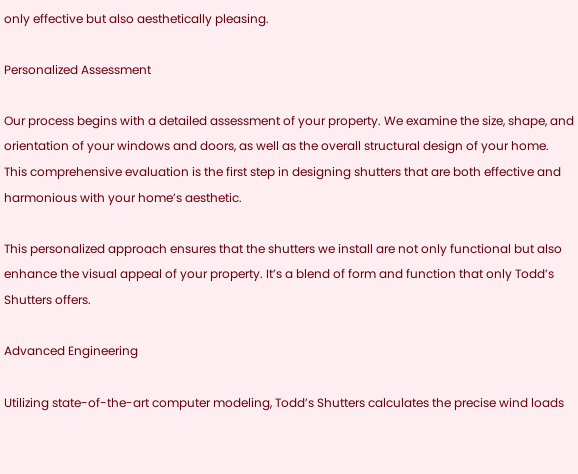only effective but also aesthetically pleasing.

Personalized Assessment

Our process begins with a detailed assessment of your property. We examine the size, shape, and orientation of your windows and doors, as well as the overall structural design of your home. This comprehensive evaluation is the first step in designing shutters that are both effective and harmonious with your home’s aesthetic.

This personalized approach ensures that the shutters we install are not only functional but also enhance the visual appeal of your property. It’s a blend of form and function that only Todd’s Shutters offers.

Advanced Engineering

Utilizing state-of-the-art computer modeling, Todd’s Shutters calculates the precise wind loads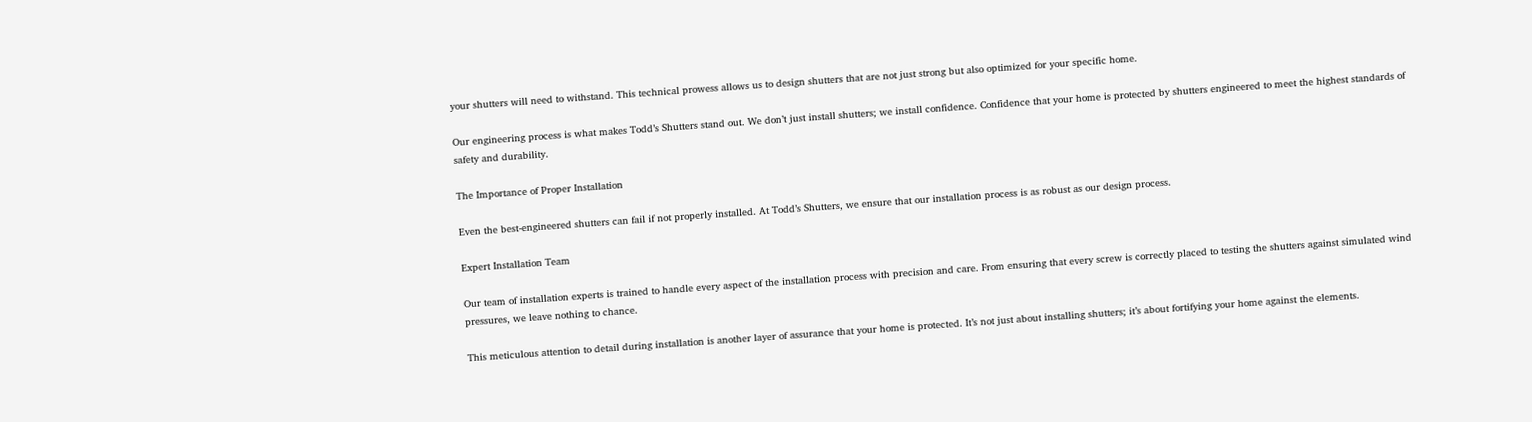your shutters will need to withstand. This technical prowess allows us to design shutters that are not just strong but also optimized for your specific home.

Our engineering process is what makes Todd’s Shutters stand out. We don’t just install shutters; we install confidence. Confidence that your home is protected by shutters engineered to meet the highest standards of safety and durability.

The Importance of Proper Installation

Even the best-engineered shutters can fail if not properly installed. At Todd’s Shutters, we ensure that our installation process is as robust as our design process.

Expert Installation Team

Our team of installation experts is trained to handle every aspect of the installation process with precision and care. From ensuring that every screw is correctly placed to testing the shutters against simulated wind pressures, we leave nothing to chance.

This meticulous attention to detail during installation is another layer of assurance that your home is protected. It’s not just about installing shutters; it’s about fortifying your home against the elements.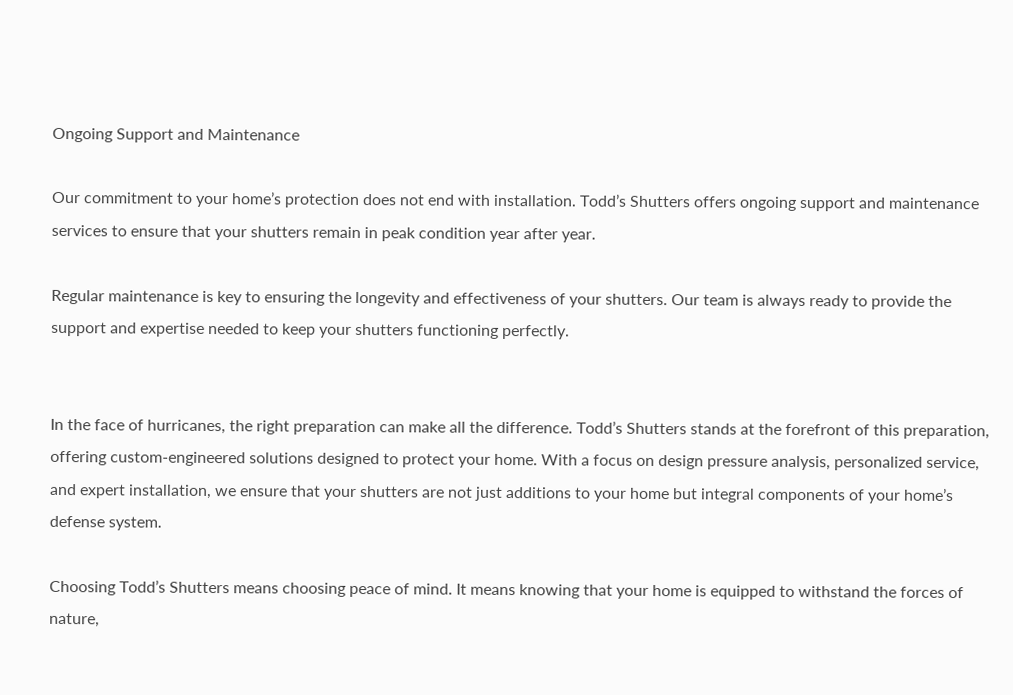Ongoing Support and Maintenance

Our commitment to your home’s protection does not end with installation. Todd’s Shutters offers ongoing support and maintenance services to ensure that your shutters remain in peak condition year after year.

Regular maintenance is key to ensuring the longevity and effectiveness of your shutters. Our team is always ready to provide the support and expertise needed to keep your shutters functioning perfectly.


In the face of hurricanes, the right preparation can make all the difference. Todd’s Shutters stands at the forefront of this preparation, offering custom-engineered solutions designed to protect your home. With a focus on design pressure analysis, personalized service, and expert installation, we ensure that your shutters are not just additions to your home but integral components of your home’s defense system.

Choosing Todd’s Shutters means choosing peace of mind. It means knowing that your home is equipped to withstand the forces of nature,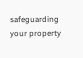safeguarding your property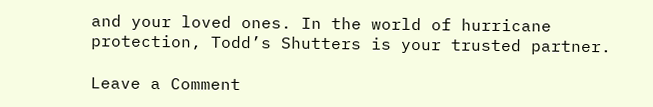and your loved ones. In the world of hurricane protection, Todd’s Shutters is your trusted partner.

Leave a Comment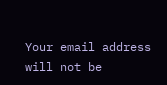Your email address will not be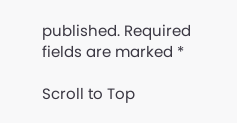published. Required fields are marked *

Scroll to Top